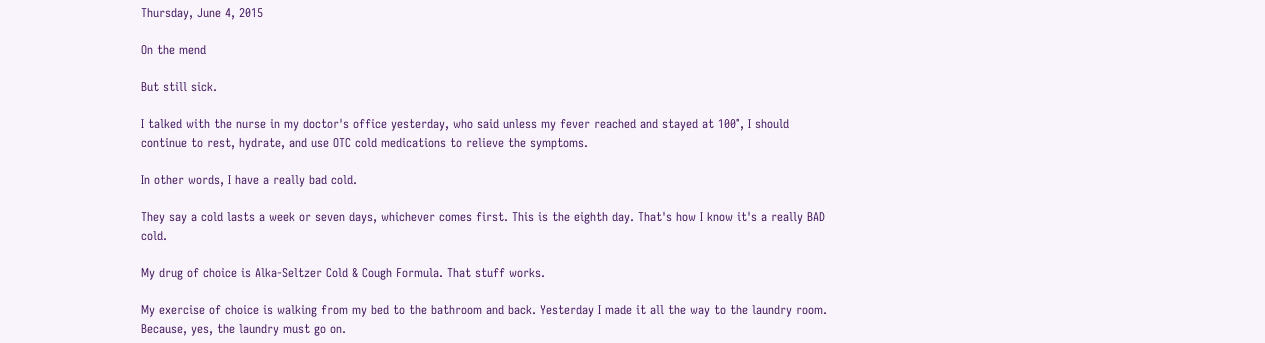Thursday, June 4, 2015

On the mend

But still sick.

I talked with the nurse in my doctor's office yesterday, who said unless my fever reached and stayed at 100°, I should continue to rest, hydrate, and use OTC cold medications to relieve the symptoms.

In other words, I have a really bad cold.

They say a cold lasts a week or seven days, whichever comes first. This is the eighth day. That's how I know it's a really BAD cold.

My drug of choice is Alka-Seltzer Cold & Cough Formula. That stuff works.

My exercise of choice is walking from my bed to the bathroom and back. Yesterday I made it all the way to the laundry room. Because, yes, the laundry must go on.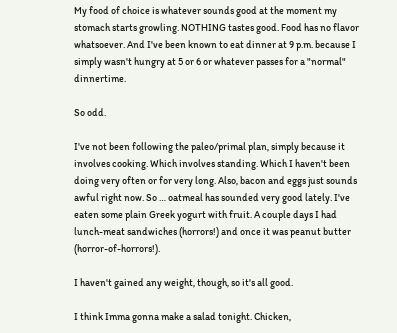My food of choice is whatever sounds good at the moment my stomach starts growling. NOTHING tastes good. Food has no flavor whatsoever. And I've been known to eat dinner at 9 p.m. because I simply wasn't hungry at 5 or 6 or whatever passes for a "normal" dinnertime.

So odd.

I've not been following the paleo/primal plan, simply because it involves cooking. Which involves standing. Which I haven't been doing very often or for very long. Also, bacon and eggs just sounds awful right now. So … oatmeal has sounded very good lately. I've eaten some plain Greek yogurt with fruit. A couple days I had lunch-meat sandwiches (horrors!) and once it was peanut butter (horror-of-horrors!).

I haven't gained any weight, though, so it's all good.

I think Imma gonna make a salad tonight. Chicken,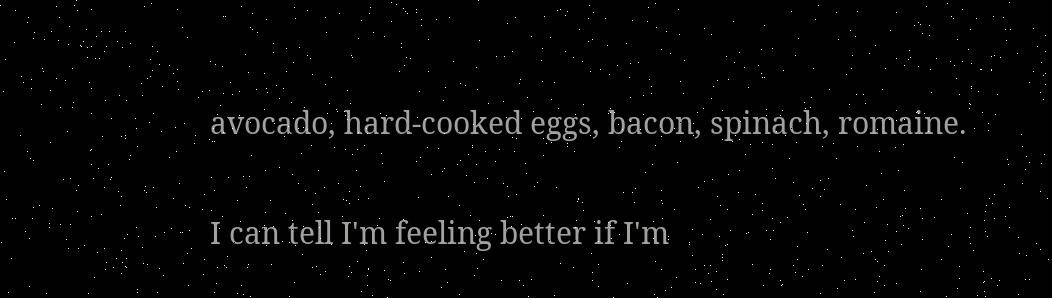avocado, hard-cooked eggs, bacon, spinach, romaine.

I can tell I'm feeling better if I'm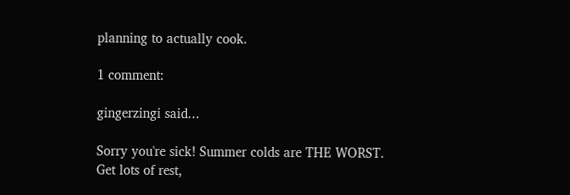planning to actually cook.

1 comment:

gingerzingi said...

Sorry you're sick! Summer colds are THE WORST. Get lots of rest,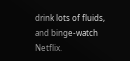drink lots of fluids, and binge-watch Netflix.